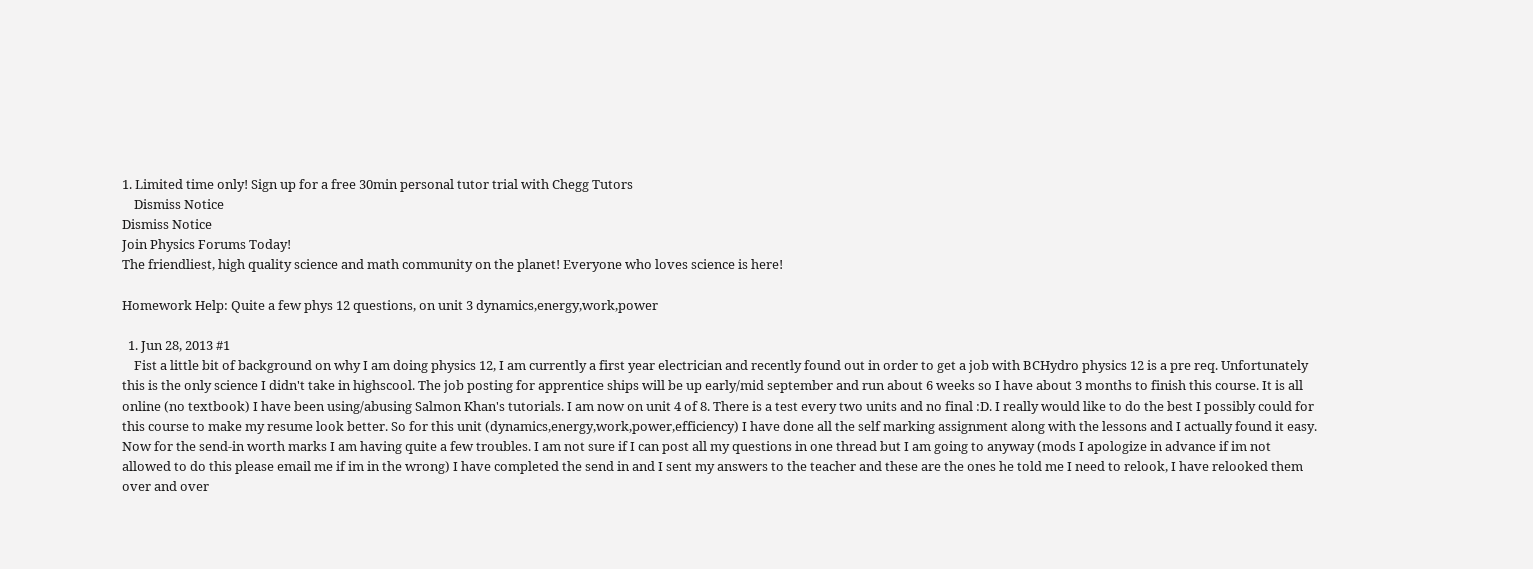1. Limited time only! Sign up for a free 30min personal tutor trial with Chegg Tutors
    Dismiss Notice
Dismiss Notice
Join Physics Forums Today!
The friendliest, high quality science and math community on the planet! Everyone who loves science is here!

Homework Help: Quite a few phys 12 questions, on unit 3 dynamics,energy,work,power

  1. Jun 28, 2013 #1
    Fist a little bit of background on why I am doing physics 12, I am currently a first year electrician and recently found out in order to get a job with BCHydro physics 12 is a pre req. Unfortunately this is the only science I didn't take in highscool. The job posting for apprentice ships will be up early/mid september and run about 6 weeks so I have about 3 months to finish this course. It is all online (no textbook) I have been using/abusing Salmon Khan's tutorials. I am now on unit 4 of 8. There is a test every two units and no final :D. I really would like to do the best I possibly could for this course to make my resume look better. So for this unit (dynamics,energy,work,power,efficiency) I have done all the self marking assignment along with the lessons and I actually found it easy. Now for the send-in worth marks I am having quite a few troubles. I am not sure if I can post all my questions in one thread but I am going to anyway (mods I apologize in advance if im not allowed to do this please email me if im in the wrong) I have completed the send in and I sent my answers to the teacher and these are the ones he told me I need to relook, I have relooked them over and over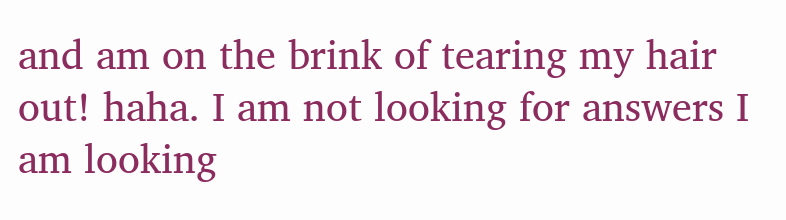and am on the brink of tearing my hair out! haha. I am not looking for answers I am looking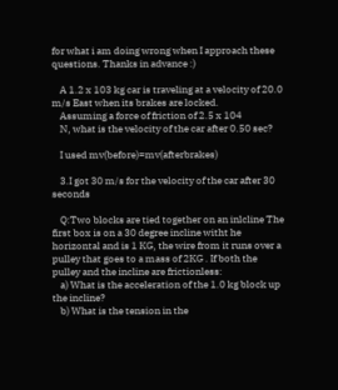for what i am doing wrong when I approach these questions. Thanks in advance :)

    A 1.2 x 103 kg car is traveling at a velocity of 20.0 m/s East when its brakes are locked.
    Assuming a force of friction of 2.5 x 104
    N, what is the velocity of the car after 0.50 sec?

    I used mv(before)=mv(afterbrakes)

    3.I got 30 m/s for the velocity of the car after 30 seconds

    Q:Two blocks are tied together on an inlcline The first box is on a 30 degree incline witht he horizontal and is 1 KG, the wire from it runs over a pulley that goes to a mass of 2KG . If both the pulley and the incline are frictionless:
    a) What is the acceleration of the 1.0 kg block up the incline?
    b) What is the tension in the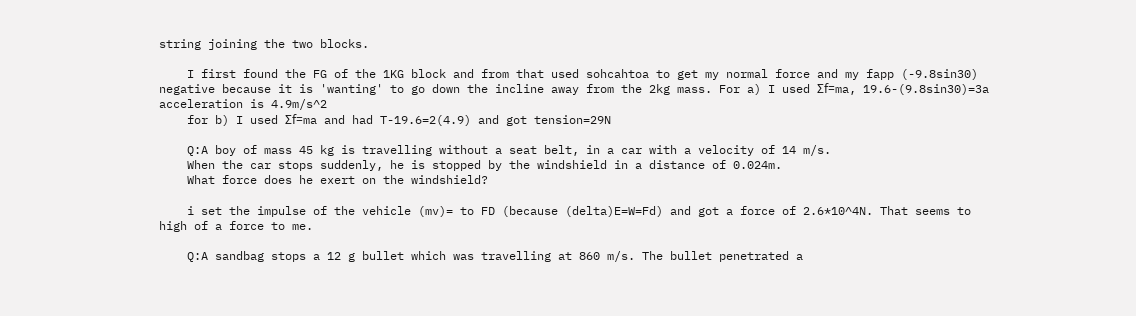string joining the two blocks.

    I first found the FG of the 1KG block and from that used sohcahtoa to get my normal force and my fapp (-9.8sin30) negative because it is 'wanting' to go down the incline away from the 2kg mass. For a) I used Ʃf=ma, 19.6-(9.8sin30)=3a acceleration is 4.9m/s^2
    for b) I used Ʃf=ma and had T-19.6=2(4.9) and got tension=29N

    Q:A boy of mass 45 kg is travelling without a seat belt, in a car with a velocity of 14 m/s.
    When the car stops suddenly, he is stopped by the windshield in a distance of 0.024m.
    What force does he exert on the windshield?

    i set the impulse of the vehicle (mv)= to FD (because (delta)E=W=Fd) and got a force of 2.6*10^4N. That seems to high of a force to me.

    Q:A sandbag stops a 12 g bullet which was travelling at 860 m/s. The bullet penetrated a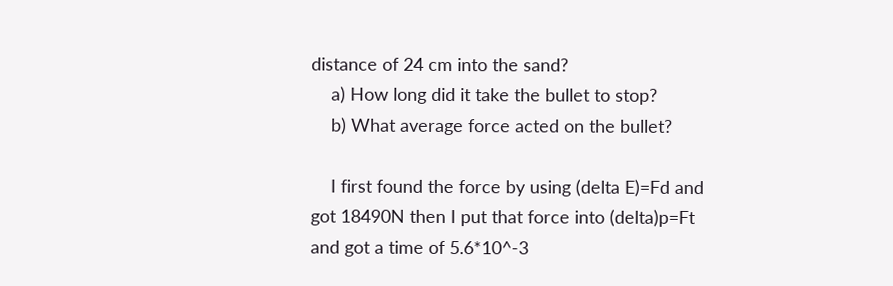distance of 24 cm into the sand?
    a) How long did it take the bullet to stop?
    b) What average force acted on the bullet?

    I first found the force by using (delta E)=Fd and got 18490N then I put that force into (delta)p=Ft and got a time of 5.6*10^-3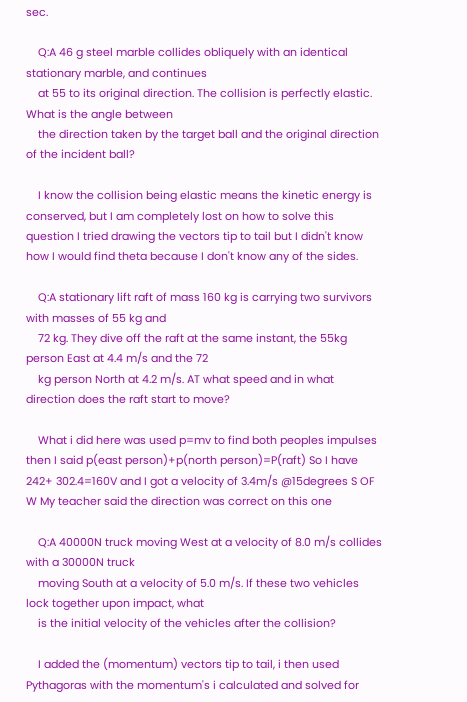sec.

    Q:A 46 g steel marble collides obliquely with an identical stationary marble, and continues
    at 55 to its original direction. The collision is perfectly elastic. What is the angle between
    the direction taken by the target ball and the original direction of the incident ball?

    I know the collision being elastic means the kinetic energy is conserved, but I am completely lost on how to solve this question I tried drawing the vectors tip to tail but I didn't know how I would find theta because I don't know any of the sides.

    Q:A stationary lift raft of mass 160 kg is carrying two survivors with masses of 55 kg and
    72 kg. They dive off the raft at the same instant, the 55kg person East at 4.4 m/s and the 72
    kg person North at 4.2 m/s. AT what speed and in what direction does the raft start to move?

    What i did here was used p=mv to find both peoples impulses then I said p(east person)+p(north person)=P(raft) So I have 242+ 302.4=160V and I got a velocity of 3.4m/s @15degrees S OF W My teacher said the direction was correct on this one

    Q:A 40000N truck moving West at a velocity of 8.0 m/s collides with a 30000N truck
    moving South at a velocity of 5.0 m/s. If these two vehicles lock together upon impact, what
    is the initial velocity of the vehicles after the collision?

    I added the (momentum) vectors tip to tail, i then used Pythagoras with the momentum's i calculated and solved for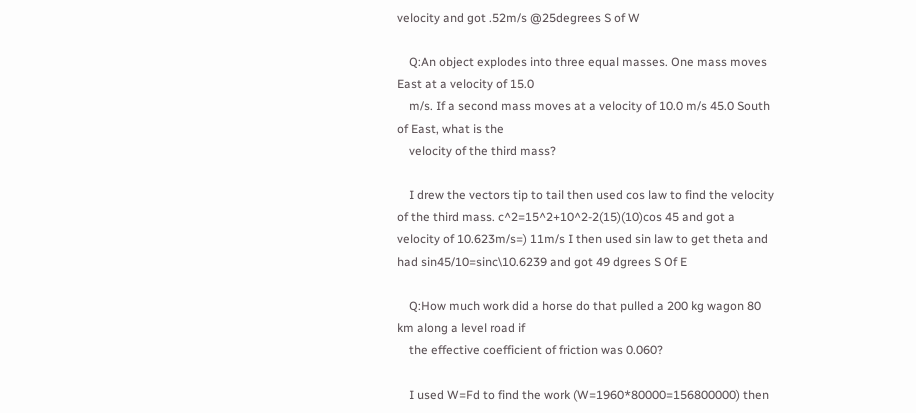velocity and got .52m/s @25degrees S of W

    Q:An object explodes into three equal masses. One mass moves East at a velocity of 15.0
    m/s. If a second mass moves at a velocity of 10.0 m/s 45.0 South of East, what is the
    velocity of the third mass?

    I drew the vectors tip to tail then used cos law to find the velocity of the third mass. c^2=15^2+10^2-2(15)(10)cos 45 and got a velocity of 10.623m/s=) 11m/s I then used sin law to get theta and had sin45/10=sinc\10.6239 and got 49 dgrees S Of E

    Q:How much work did a horse do that pulled a 200 kg wagon 80 km along a level road if
    the effective coefficient of friction was 0.060?

    I used W=Fd to find the work (W=1960*80000=156800000) then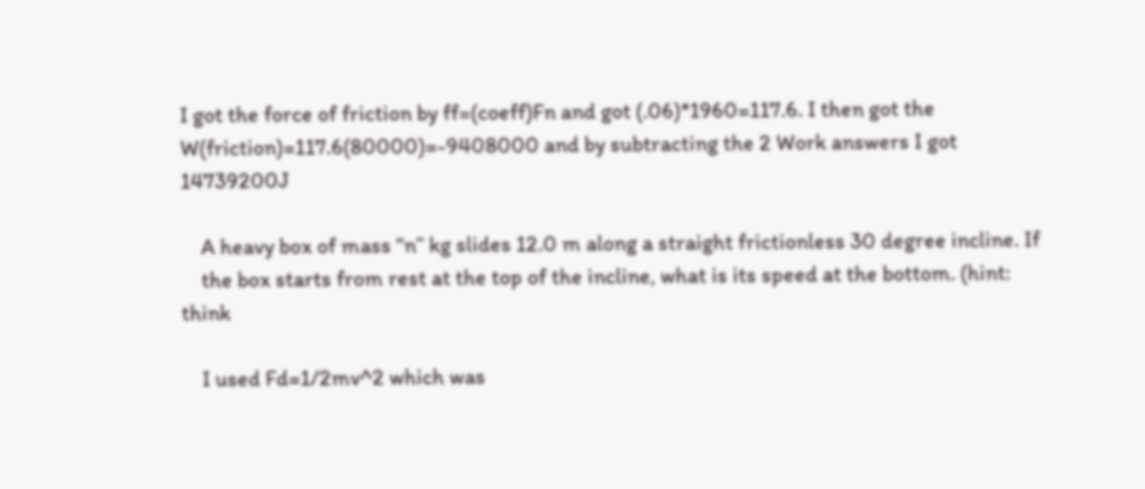I got the force of friction by ff=(coeff)Fn and got (.06)*1960=117.6. I then got the W(friction)=117.6(80000)=-9408000 and by subtracting the 2 Work answers I got 14739200J

    A heavy box of mass “n” kg slides 12.0 m along a straight frictionless 30 degree incline. If
    the box starts from rest at the top of the incline, what is its speed at the bottom. (hint: think

    I used Fd=1/2mv^2 which was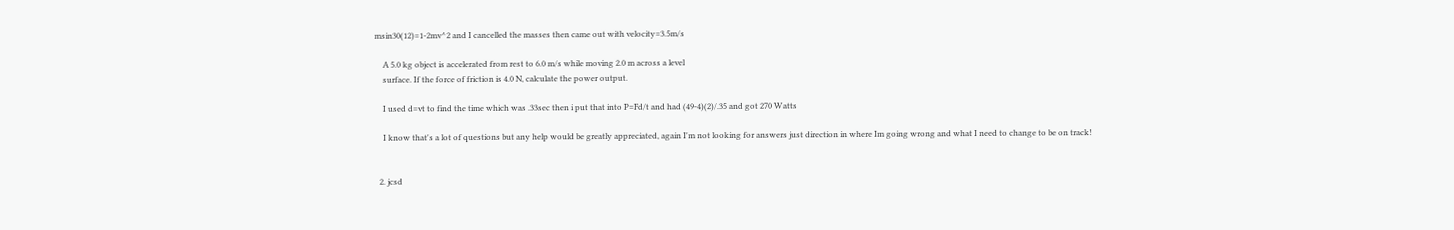msin30(12)=1-2mv^2 and I cancelled the masses then came out with velocity=3.5m/s

    A 5.0 kg object is accelerated from rest to 6.0 m/s while moving 2.0 m across a level
    surface. If the force of friction is 4.0 N, calculate the power output.

    I used d=vt to find the time which was .33sec then i put that into P=Fd/t and had (49-4)(2)/.35 and got 270 Watts

    I know that's a lot of questions but any help would be greatly appreciated, again I'm not looking for answers just direction in where Im going wrong and what I need to change to be on track!


  2. jcsd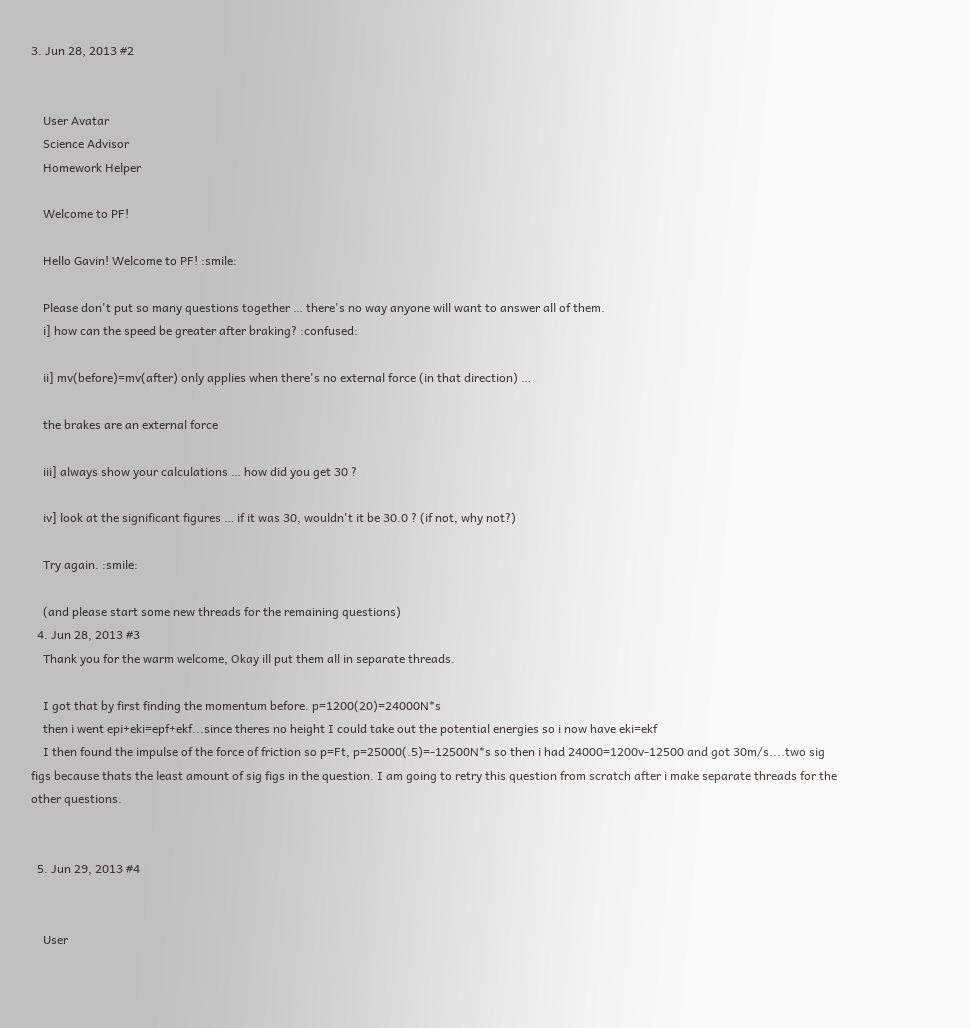3. Jun 28, 2013 #2


    User Avatar
    Science Advisor
    Homework Helper

    Welcome to PF!

    Hello Gavin! Welcome to PF! :smile:

    Please don't put so many questions together … there's no way anyone will want to answer all of them.
    i] how can the speed be greater after braking? :confused:

    ii] mv(before)=mv(after) only applies when there's no external force (in that direction) …

    the brakes are an external force

    iii] always show your calculations … how did you get 30 ?

    iv] look at the significant figures … if it was 30, wouldn't it be 30.0 ? (if not, why not?)

    Try again. :smile:

    (and please start some new threads for the remaining questions)
  4. Jun 28, 2013 #3
    Thank you for the warm welcome, Okay ill put them all in separate threads.

    I got that by first finding the momentum before. p=1200(20)=24000N*s
    then i went epi+eki=epf+ekf...since theres no height I could take out the potential energies so i now have eki=ekf
    I then found the impulse of the force of friction so p=Ft, p=25000(.5)=-12500N*s so then i had 24000=1200v-12500 and got 30m/s....two sig figs because thats the least amount of sig figs in the question. I am going to retry this question from scratch after i make separate threads for the other questions.


  5. Jun 29, 2013 #4


    User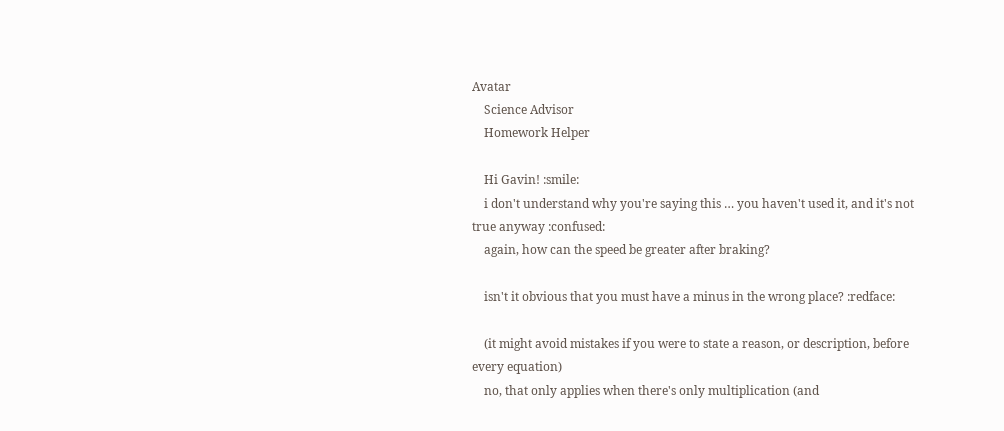Avatar
    Science Advisor
    Homework Helper

    Hi Gavin! :smile:
    i don't understand why you're saying this … you haven't used it, and it's not true anyway :confused:
    again, how can the speed be greater after braking?

    isn't it obvious that you must have a minus in the wrong place? :redface:

    (it might avoid mistakes if you were to state a reason, or description, before every equation)
    no, that only applies when there's only multiplication (and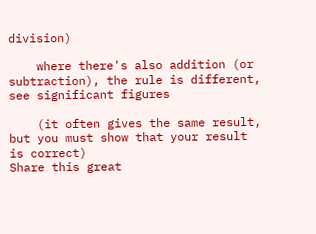division)

    where there's also addition (or subtraction), the rule is different, see significant figures

    (it often gives the same result, but you must show that your result is correct)
Share this great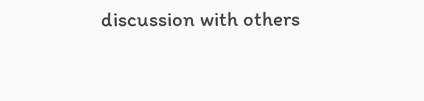discussion with others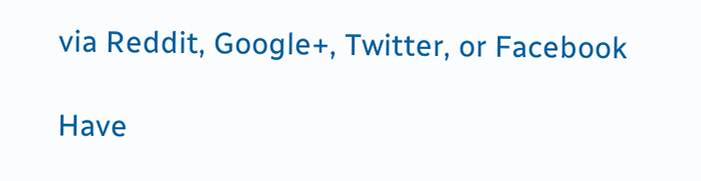via Reddit, Google+, Twitter, or Facebook

Have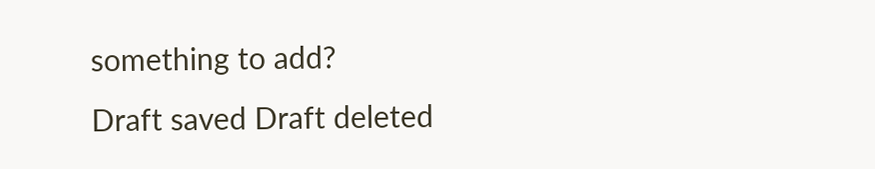something to add?
Draft saved Draft deleted